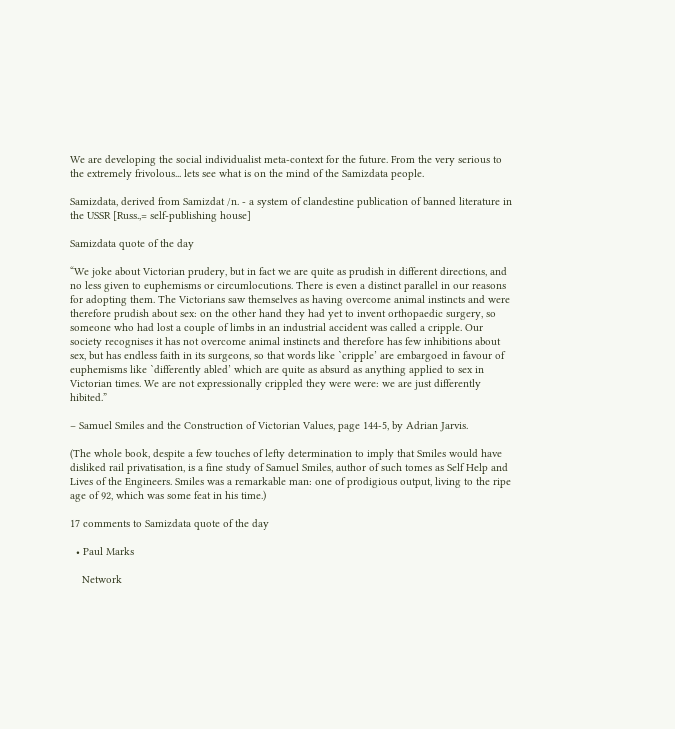We are developing the social individualist meta-context for the future. From the very serious to the extremely frivolous... lets see what is on the mind of the Samizdata people.

Samizdata, derived from Samizdat /n. - a system of clandestine publication of banned literature in the USSR [Russ.,= self-publishing house]

Samizdata quote of the day

“We joke about Victorian prudery, but in fact we are quite as prudish in different directions, and no less given to euphemisms or circumlocutions. There is even a distinct parallel in our reasons for adopting them. The Victorians saw themselves as having overcome animal instincts and were therefore prudish about sex: on the other hand they had yet to invent orthopaedic surgery, so someone who had lost a couple of limbs in an industrial accident was called a cripple. Our society recognises it has not overcome animal instincts and therefore has few inhibitions about sex, but has endless faith in its surgeons, so that words like `cripple’ are embargoed in favour of euphemisms like `differently abled’ which are quite as absurd as anything applied to sex in Victorian times. We are not expressionally crippled they were were: we are just differently hibited.”

– Samuel Smiles and the Construction of Victorian Values, page 144-5, by Adrian Jarvis.

(The whole book, despite a few touches of lefty determination to imply that Smiles would have disliked rail privatisation, is a fine study of Samuel Smiles, author of such tomes as Self Help and Lives of the Engineers. Smiles was a remarkable man: one of prodigious output, living to the ripe age of 92, which was some feat in his time.)

17 comments to Samizdata quote of the day

  • Paul Marks

    Network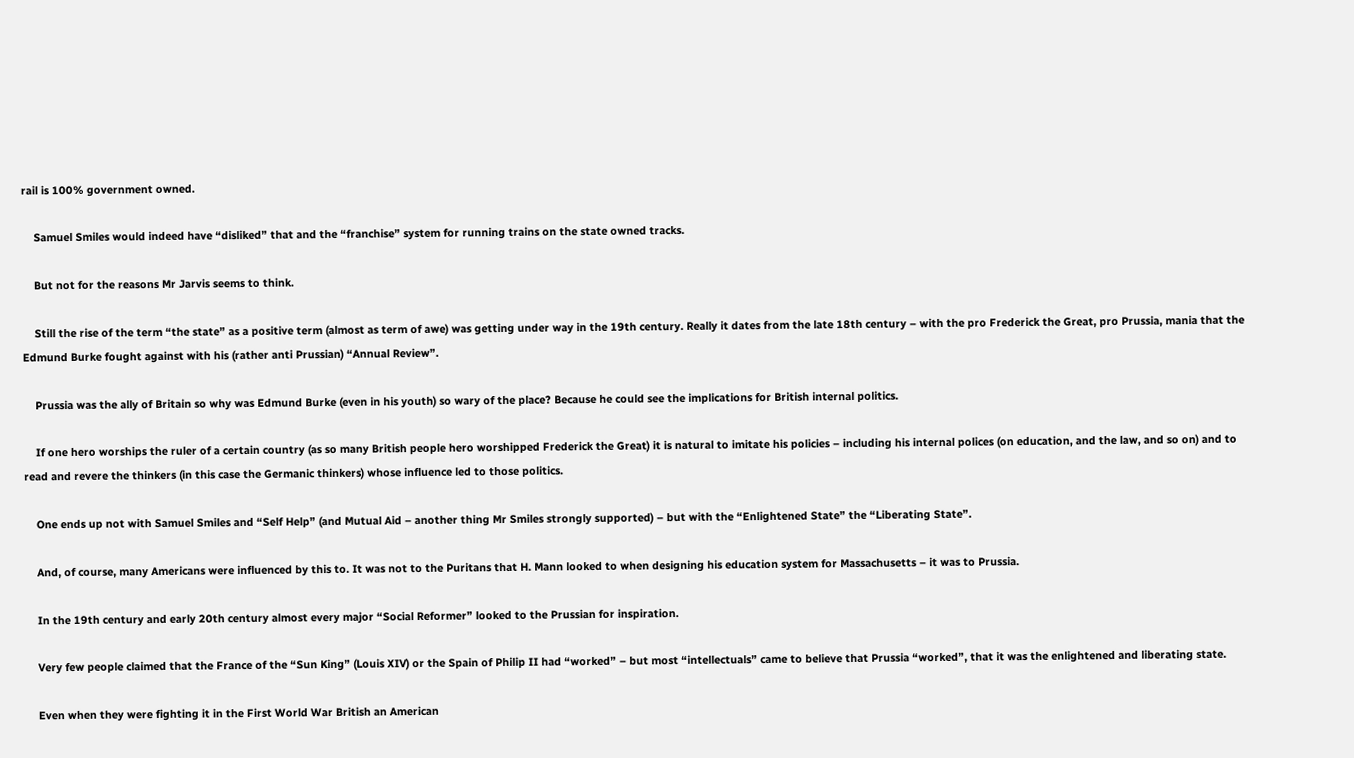rail is 100% government owned.

    Samuel Smiles would indeed have “disliked” that and the “franchise” system for running trains on the state owned tracks.

    But not for the reasons Mr Jarvis seems to think.

    Still the rise of the term “the state” as a positive term (almost as term of awe) was getting under way in the 19th century. Really it dates from the late 18th century – with the pro Frederick the Great, pro Prussia, mania that the Edmund Burke fought against with his (rather anti Prussian) “Annual Review”.

    Prussia was the ally of Britain so why was Edmund Burke (even in his youth) so wary of the place? Because he could see the implications for British internal politics.

    If one hero worships the ruler of a certain country (as so many British people hero worshipped Frederick the Great) it is natural to imitate his policies – including his internal polices (on education, and the law, and so on) and to read and revere the thinkers (in this case the Germanic thinkers) whose influence led to those politics.

    One ends up not with Samuel Smiles and “Self Help” (and Mutual Aid – another thing Mr Smiles strongly supported) – but with the “Enlightened State” the “Liberating State”.

    And, of course, many Americans were influenced by this to. It was not to the Puritans that H. Mann looked to when designing his education system for Massachusetts – it was to Prussia.

    In the 19th century and early 20th century almost every major “Social Reformer” looked to the Prussian for inspiration.

    Very few people claimed that the France of the “Sun King” (Louis XIV) or the Spain of Philip II had “worked” – but most “intellectuals” came to believe that Prussia “worked”, that it was the enlightened and liberating state.

    Even when they were fighting it in the First World War British an American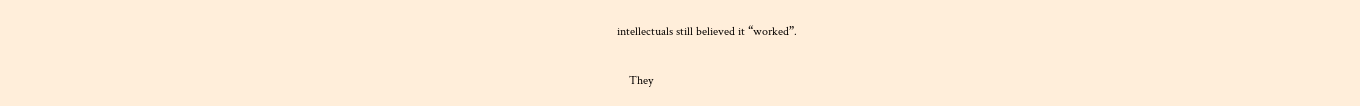intellectuals still believed it “worked”.

    They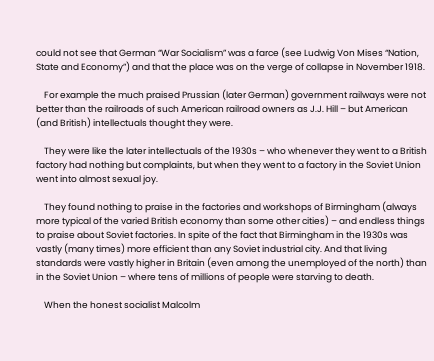could not see that German “War Socialism” was a farce (see Ludwig Von Mises “Nation, State and Economy”) and that the place was on the verge of collapse in November 1918.

    For example the much praised Prussian (later German) government railways were not better than the railroads of such American railroad owners as J.J. Hill – but American (and British) intellectuals thought they were.

    They were like the later intellectuals of the 1930s – who whenever they went to a British factory had nothing but complaints, but when they went to a factory in the Soviet Union went into almost sexual joy.

    They found nothing to praise in the factories and workshops of Birmingham (always more typical of the varied British economy than some other cities) – and endless things to praise about Soviet factories. In spite of the fact that Birmingham in the 1930s was vastly (many times) more efficient than any Soviet industrial city. And that living standards were vastly higher in Britain (even among the unemployed of the north) than in the Soviet Union – where tens of millions of people were starving to death.

    When the honest socialist Malcolm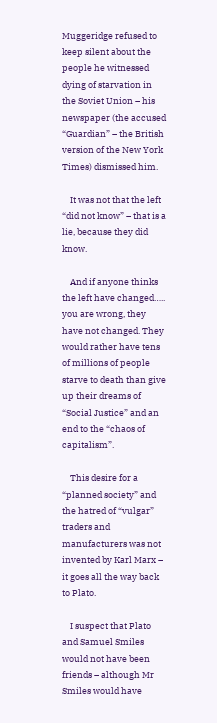Muggeridge refused to keep silent about the people he witnessed dying of starvation in the Soviet Union – his newspaper (the accused “Guardian” – the British version of the New York Times) dismissed him.

    It was not that the left “did not know” – that is a lie, because they did know.

    And if anyone thinks the left have changed….. you are wrong, they have not changed. They would rather have tens of millions of people starve to death than give up their dreams of “Social Justice” and an end to the “chaos of capitalism”.

    This desire for a “planned society” and the hatred of “vulgar” traders and manufacturers was not invented by Karl Marx – it goes all the way back to Plato.

    I suspect that Plato and Samuel Smiles would not have been friends – although Mr Smiles would have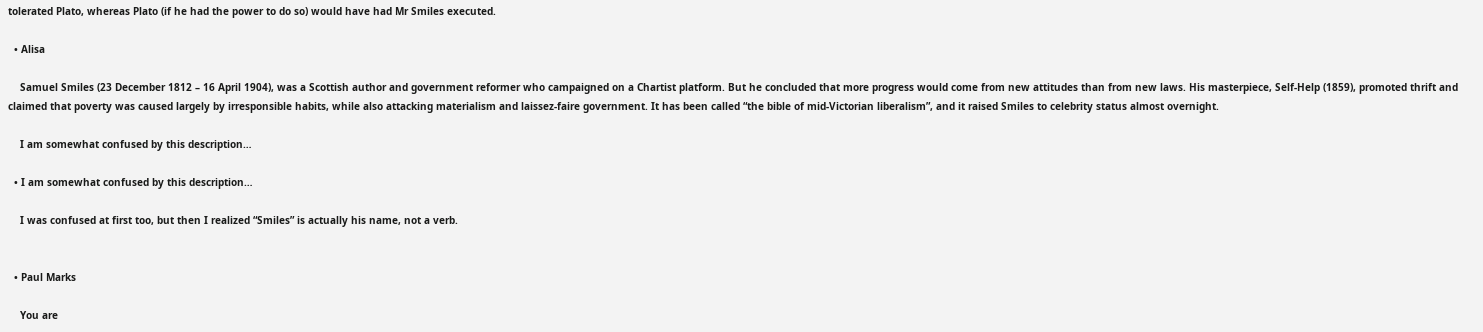tolerated Plato, whereas Plato (if he had the power to do so) would have had Mr Smiles executed.

  • Alisa

    Samuel Smiles (23 December 1812 – 16 April 1904), was a Scottish author and government reformer who campaigned on a Chartist platform. But he concluded that more progress would come from new attitudes than from new laws. His masterpiece, Self-Help (1859), promoted thrift and claimed that poverty was caused largely by irresponsible habits, while also attacking materialism and laissez-faire government. It has been called “the bible of mid-Victorian liberalism”, and it raised Smiles to celebrity status almost overnight.

    I am somewhat confused by this description…

  • I am somewhat confused by this description…

    I was confused at first too, but then I realized “Smiles” is actually his name, not a verb.


  • Paul Marks

    You are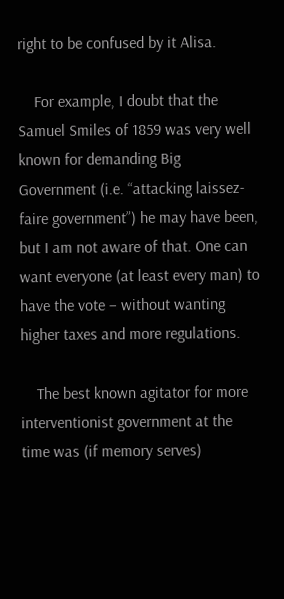right to be confused by it Alisa.

    For example, I doubt that the Samuel Smiles of 1859 was very well known for demanding Big Government (i.e. “attacking laissez-faire government”) he may have been, but I am not aware of that. One can want everyone (at least every man) to have the vote – without wanting higher taxes and more regulations.

    The best known agitator for more interventionist government at the time was (if memory serves)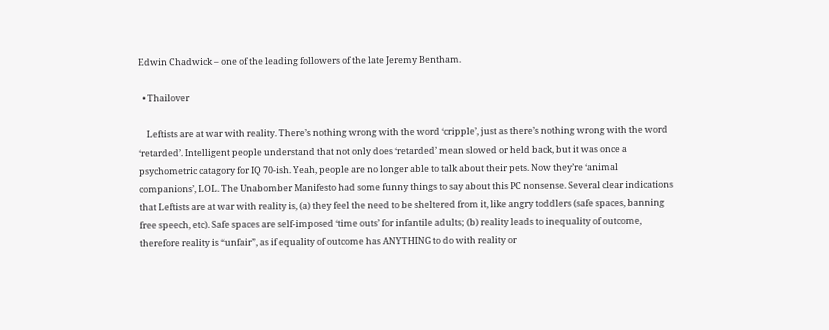Edwin Chadwick – one of the leading followers of the late Jeremy Bentham.

  • Thailover

    Leftists are at war with reality. There’s nothing wrong with the word ‘cripple’, just as there’s nothing wrong with the word ‘retarded’. Intelligent people understand that not only does ‘retarded’ mean slowed or held back, but it was once a psychometric catagory for IQ 70-ish. Yeah, people are no longer able to talk about their pets. Now they’re ‘animal companions’, LOL. The Unabomber Manifesto had some funny things to say about this PC nonsense. Several clear indications that Leftists are at war with reality is, (a) they feel the need to be sheltered from it, like angry toddlers (safe spaces, banning free speech, etc). Safe spaces are self-imposed ‘time outs’ for infantile adults; (b) reality leads to inequality of outcome, therefore reality is “unfair”, as if equality of outcome has ANYTHING to do with reality or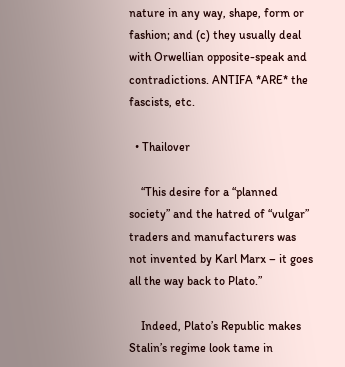nature in any way, shape, form or fashion; and (c) they usually deal with Orwellian opposite-speak and contradictions. ANTIFA *ARE* the fascists, etc.

  • Thailover

    “This desire for a “planned society” and the hatred of “vulgar” traders and manufacturers was not invented by Karl Marx – it goes all the way back to Plato.”

    Indeed, Plato’s Republic makes Stalin’s regime look tame in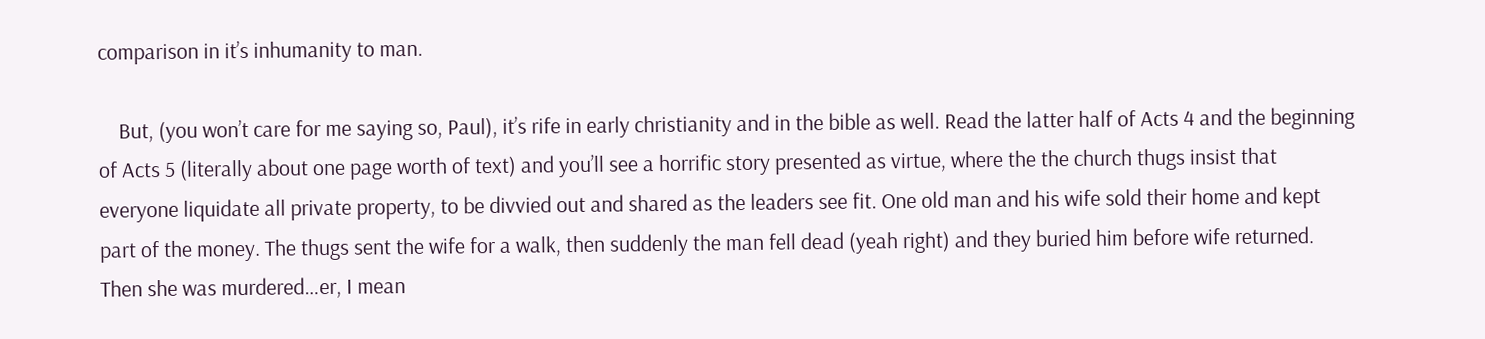comparison in it’s inhumanity to man.

    But, (you won’t care for me saying so, Paul), it’s rife in early christianity and in the bible as well. Read the latter half of Acts 4 and the beginning of Acts 5 (literally about one page worth of text) and you’ll see a horrific story presented as virtue, where the the church thugs insist that everyone liquidate all private property, to be divvied out and shared as the leaders see fit. One old man and his wife sold their home and kept part of the money. The thugs sent the wife for a walk, then suddenly the man fell dead (yeah right) and they buried him before wife returned. Then she was murdered…er, I mean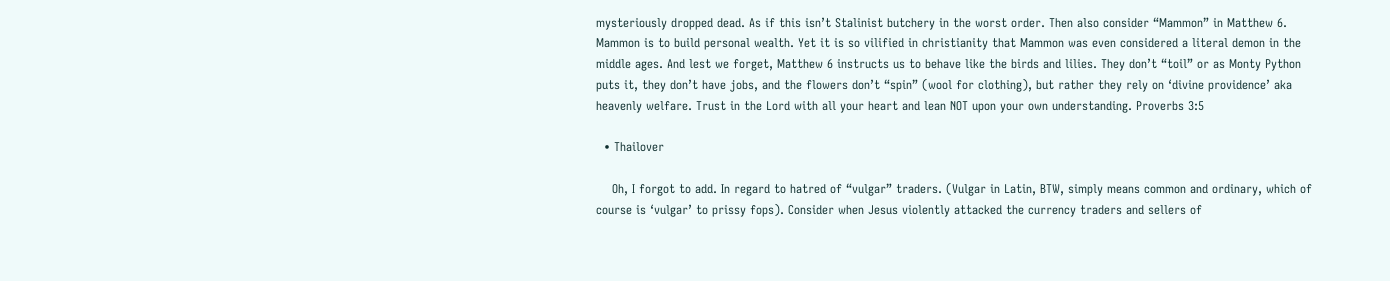mysteriously dropped dead. As if this isn’t Stalinist butchery in the worst order. Then also consider “Mammon” in Matthew 6. Mammon is to build personal wealth. Yet it is so vilified in christianity that Mammon was even considered a literal demon in the middle ages. And lest we forget, Matthew 6 instructs us to behave like the birds and lilies. They don’t “toil” or as Monty Python puts it, they don’t have jobs, and the flowers don’t “spin” (wool for clothing), but rather they rely on ‘divine providence’ aka heavenly welfare. Trust in the Lord with all your heart and lean NOT upon your own understanding. Proverbs 3:5

  • Thailover

    Oh, I forgot to add. In regard to hatred of “vulgar” traders. (Vulgar in Latin, BTW, simply means common and ordinary, which of course is ‘vulgar’ to prissy fops). Consider when Jesus violently attacked the currency traders and sellers of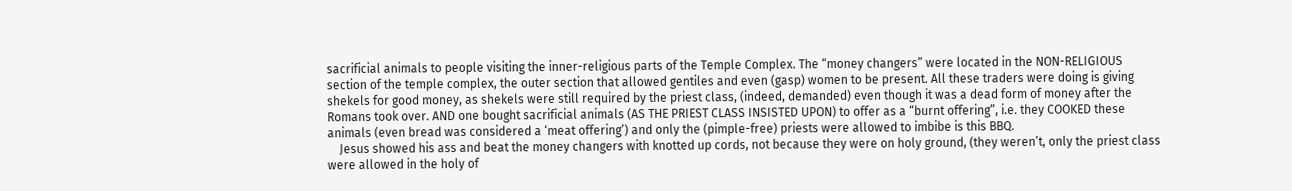sacrificial animals to people visiting the inner-religious parts of the Temple Complex. The “money changers” were located in the NON-RELIGIOUS section of the temple complex, the outer section that allowed gentiles and even (gasp) women to be present. All these traders were doing is giving shekels for good money, as shekels were still required by the priest class, (indeed, demanded) even though it was a dead form of money after the Romans took over. AND one bought sacrificial animals (AS THE PRIEST CLASS INSISTED UPON) to offer as a “burnt offering”, i.e. they COOKED these animals (even bread was considered a ‘meat offering’) and only the (pimple-free) priests were allowed to imbibe is this BBQ.
    Jesus showed his ass and beat the money changers with knotted up cords, not because they were on holy ground, (they weren’t, only the priest class were allowed in the holy of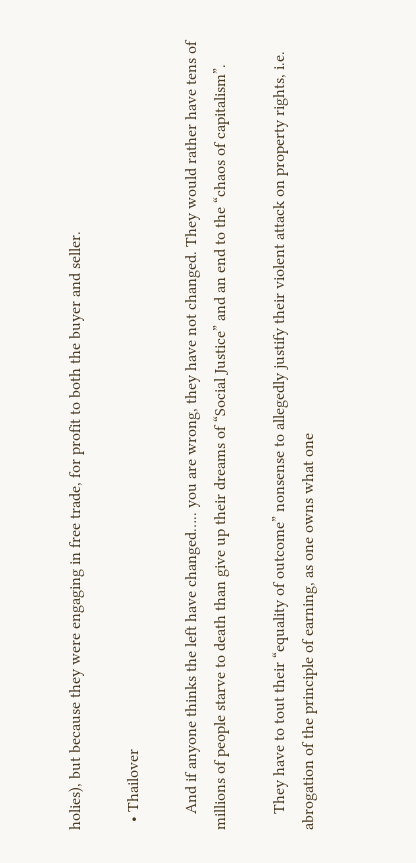holies), but because they were engaging in free trade, for profit to both the buyer and seller.

  • Thailover

    And if anyone thinks the left have changed….. you are wrong, they have not changed. They would rather have tens of millions of people starve to death than give up their dreams of “Social Justice” and an end to the “chaos of capitalism”.

    They have to tout their “equality of outcome” nonsense to allegedly justify their violent attack on property rights, i.e. abrogation of the principle of earning, as one owns what one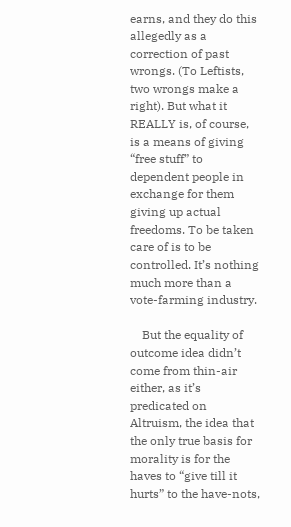earns, and they do this allegedly as a correction of past wrongs. (To Leftists, two wrongs make a right). But what it REALLY is, of course, is a means of giving “free stuff” to dependent people in exchange for them giving up actual freedoms. To be taken care of is to be controlled. It’s nothing much more than a vote-farming industry.

    But the equality of outcome idea didn’t come from thin-air either, as it’s predicated on Altruism, the idea that the only true basis for morality is for the haves to “give till it hurts” to the have-nots,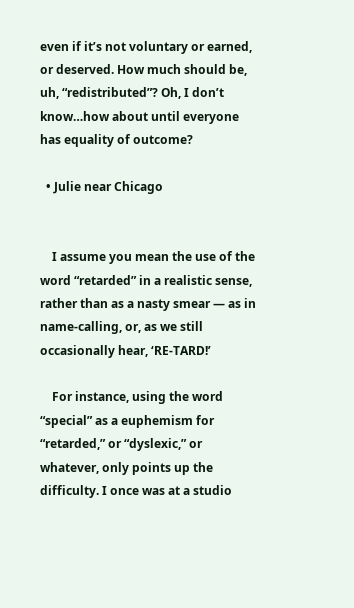even if it’s not voluntary or earned, or deserved. How much should be, uh, “redistributed”? Oh, I don’t know…how about until everyone has equality of outcome?

  • Julie near Chicago


    I assume you mean the use of the word “retarded” in a realistic sense, rather than as a nasty smear — as in name-calling, or, as we still occasionally hear, ‘RE-TARD!’

    For instance, using the word “special” as a euphemism for “retarded,” or “dyslexic,” or whatever, only points up the difficulty. I once was at a studio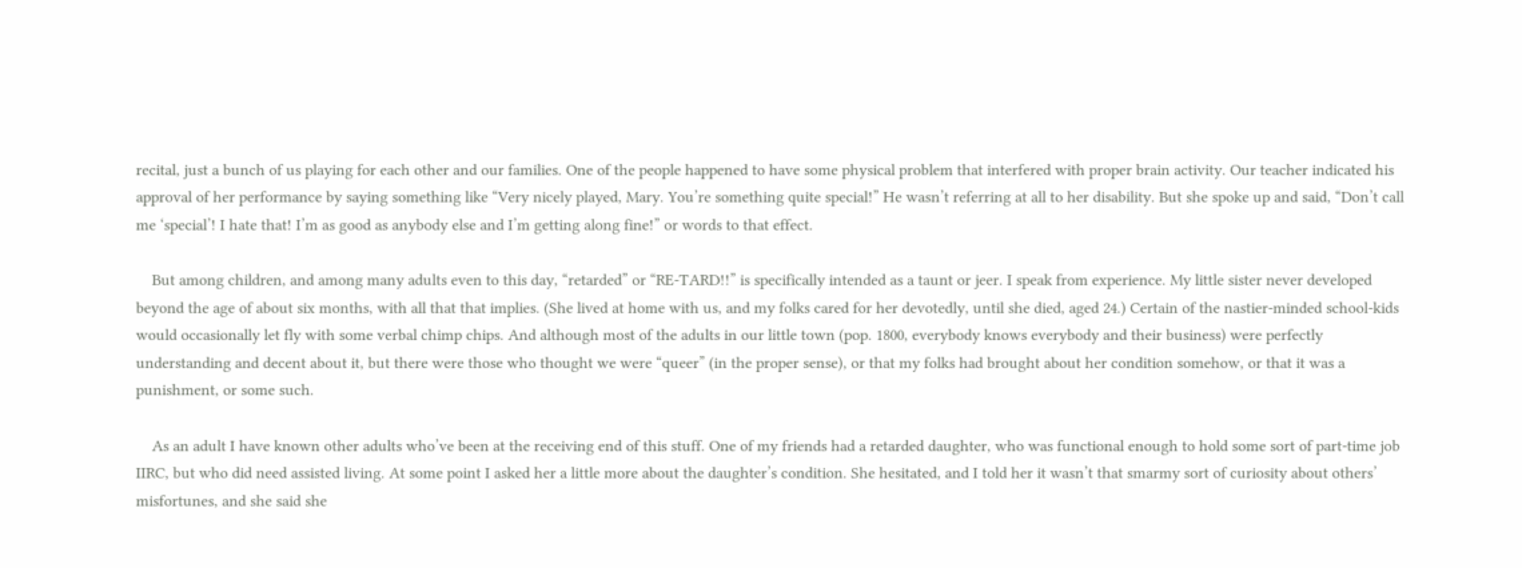recital, just a bunch of us playing for each other and our families. One of the people happened to have some physical problem that interfered with proper brain activity. Our teacher indicated his approval of her performance by saying something like “Very nicely played, Mary. You’re something quite special!” He wasn’t referring at all to her disability. But she spoke up and said, “Don’t call me ‘special’! I hate that! I’m as good as anybody else and I’m getting along fine!” or words to that effect.

    But among children, and among many adults even to this day, “retarded” or “RE-TARD!!” is specifically intended as a taunt or jeer. I speak from experience. My little sister never developed beyond the age of about six months, with all that that implies. (She lived at home with us, and my folks cared for her devotedly, until she died, aged 24.) Certain of the nastier-minded school-kids would occasionally let fly with some verbal chimp chips. And although most of the adults in our little town (pop. 1800, everybody knows everybody and their business) were perfectly understanding and decent about it, but there were those who thought we were “queer” (in the proper sense), or that my folks had brought about her condition somehow, or that it was a punishment, or some such.

    As an adult I have known other adults who’ve been at the receiving end of this stuff. One of my friends had a retarded daughter, who was functional enough to hold some sort of part-time job IIRC, but who did need assisted living. At some point I asked her a little more about the daughter’s condition. She hesitated, and I told her it wasn’t that smarmy sort of curiosity about others’ misfortunes, and she said she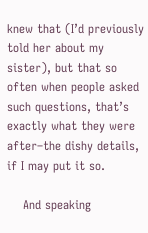knew that (I’d previously told her about my sister), but that so often when people asked such questions, that’s exactly what they were after–the dishy details, if I may put it so.

    And speaking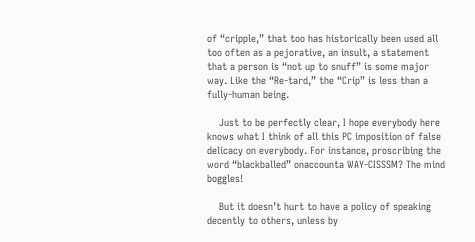of “cripple,” that too has historically been used all too often as a pejorative, an insult, a statement that a person is “not up to snuff” is some major way. Like the “Re-tard,” the “Crip” is less than a fully-human being.

    Just to be perfectly clear, I hope everybody here knows what I think of all this PC imposition of false delicacy on everybody. For instance, proscribing the word “blackballed” onaccounta WAY-CISSSM? The mind boggles!

    But it doesn’t hurt to have a policy of speaking decently to others, unless by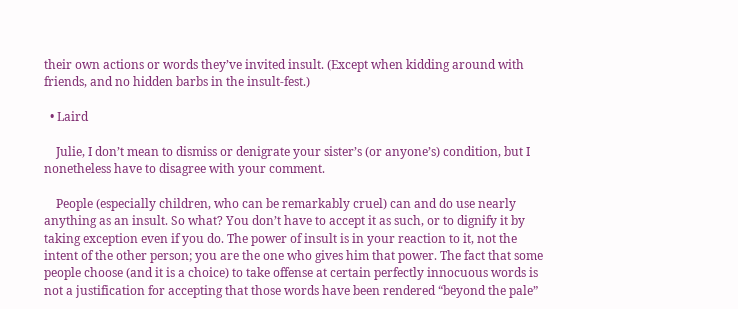their own actions or words they’ve invited insult. (Except when kidding around with friends, and no hidden barbs in the insult-fest.)

  • Laird

    Julie, I don’t mean to dismiss or denigrate your sister’s (or anyone’s) condition, but I nonetheless have to disagree with your comment.

    People (especially children, who can be remarkably cruel) can and do use nearly anything as an insult. So what? You don’t have to accept it as such, or to dignify it by taking exception even if you do. The power of insult is in your reaction to it, not the intent of the other person; you are the one who gives him that power. The fact that some people choose (and it is a choice) to take offense at certain perfectly innocuous words is not a justification for accepting that those words have been rendered “beyond the pale”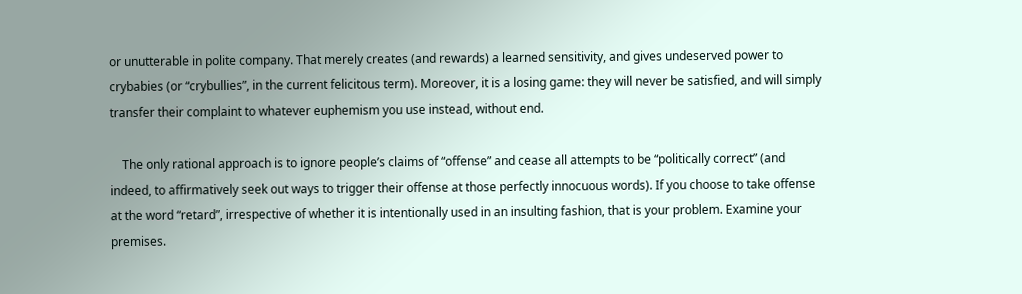or unutterable in polite company. That merely creates (and rewards) a learned sensitivity, and gives undeserved power to crybabies (or “crybullies”, in the current felicitous term). Moreover, it is a losing game: they will never be satisfied, and will simply transfer their complaint to whatever euphemism you use instead, without end.

    The only rational approach is to ignore people’s claims of “offense” and cease all attempts to be “politically correct” (and indeed, to affirmatively seek out ways to trigger their offense at those perfectly innocuous words). If you choose to take offense at the word “retard”, irrespective of whether it is intentionally used in an insulting fashion, that is your problem. Examine your premises.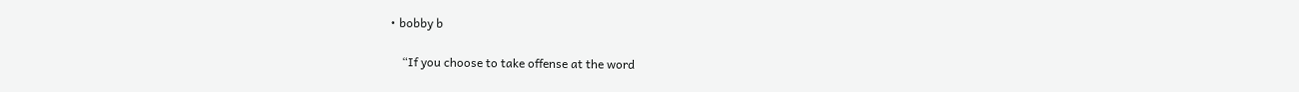• bobby b

    “If you choose to take offense at the word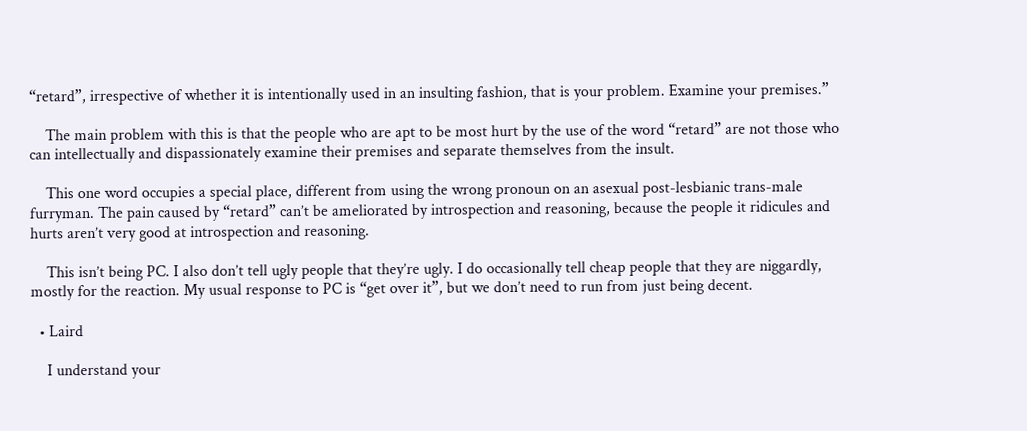“retard”, irrespective of whether it is intentionally used in an insulting fashion, that is your problem. Examine your premises.”

    The main problem with this is that the people who are apt to be most hurt by the use of the word “retard” are not those who can intellectually and dispassionately examine their premises and separate themselves from the insult.

    This one word occupies a special place, different from using the wrong pronoun on an asexual post-lesbianic trans-male furryman. The pain caused by “retard” can’t be ameliorated by introspection and reasoning, because the people it ridicules and hurts aren’t very good at introspection and reasoning.

    This isn’t being PC. I also don’t tell ugly people that they’re ugly. I do occasionally tell cheap people that they are niggardly, mostly for the reaction. My usual response to PC is “get over it”, but we don’t need to run from just being decent.

  • Laird

    I understand your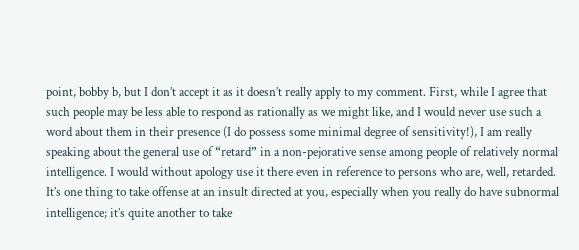point, bobby b, but I don’t accept it as it doesn’t really apply to my comment. First, while I agree that such people may be less able to respond as rationally as we might like, and I would never use such a word about them in their presence (I do possess some minimal degree of sensitivity!), I am really speaking about the general use of “retard” in a non-pejorative sense among people of relatively normal intelligence. I would without apology use it there even in reference to persons who are, well, retarded. It’s one thing to take offense at an insult directed at you, especially when you really do have subnormal intelligence; it’s quite another to take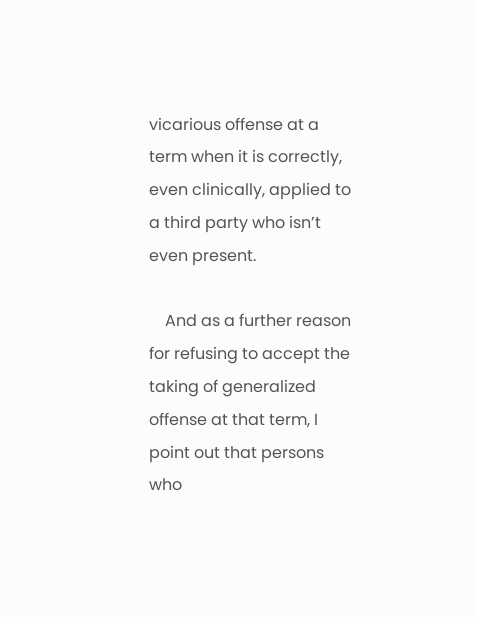vicarious offense at a term when it is correctly, even clinically, applied to a third party who isn’t even present.

    And as a further reason for refusing to accept the taking of generalized offense at that term, I point out that persons who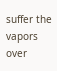suffer the vapors over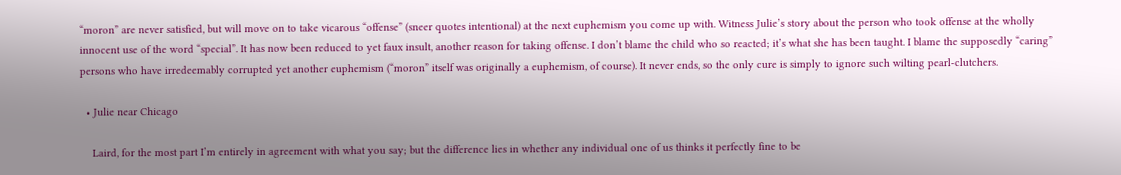“moron” are never satisfied, but will move on to take vicarous “offense” (sneer quotes intentional) at the next euphemism you come up with. Witness Julie’s story about the person who took offense at the wholly innocent use of the word “special”. It has now been reduced to yet faux insult, another reason for taking offense. I don’t blame the child who so reacted; it’s what she has been taught. I blame the supposedly “caring” persons who have irredeemably corrupted yet another euphemism (“moron” itself was originally a euphemism, of course). It never ends, so the only cure is simply to ignore such wilting pearl-clutchers.

  • Julie near Chicago

    Laird, for the most part I’m entirely in agreement with what you say; but the difference lies in whether any individual one of us thinks it perfectly fine to be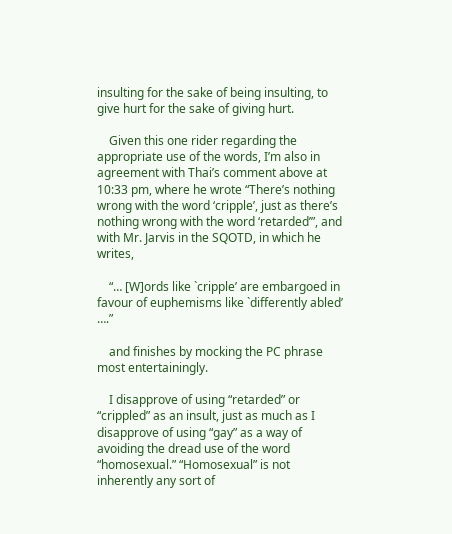insulting for the sake of being insulting, to give hurt for the sake of giving hurt.

    Given this one rider regarding the appropriate use of the words, I’m also in agreement with Thai’s comment above at 10:33 pm, where he wrote “There’s nothing wrong with the word ‘cripple’, just as there’s nothing wrong with the word ‘retarded’”, and with Mr. Jarvis in the SQOTD, in which he writes,

    “… [W]ords like `cripple’ are embargoed in favour of euphemisms like `differently abled’ ….”

    and finishes by mocking the PC phrase most entertainingly.

    I disapprove of using “retarded” or “crippled” as an insult, just as much as I disapprove of using “gay” as a way of avoiding the dread use of the word “homosexual.” “Homosexual” is not inherently any sort of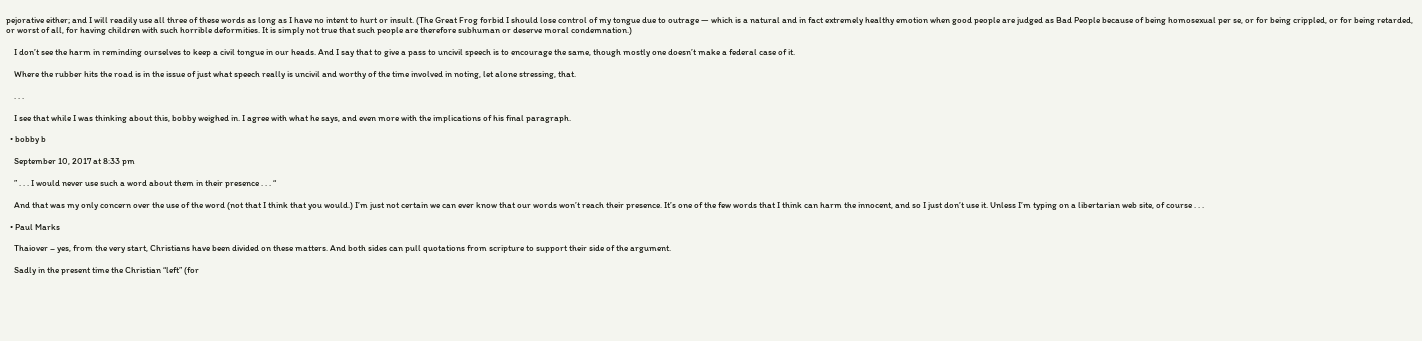pejorative either; and I will readily use all three of these words as long as I have no intent to hurt or insult. (The Great Frog forbid I should lose control of my tongue due to outrage — which is a natural and in fact extremely healthy emotion when good people are judged as Bad People because of being homosexual per se, or for being crippled, or for being retarded, or worst of all, for having children with such horrible deformities. It is simply not true that such people are therefore subhuman or deserve moral condemnation.)

    I don’t see the harm in reminding ourselves to keep a civil tongue in our heads. And I say that to give a pass to uncivil speech is to encourage the same, though mostly one doesn’t make a federal case of it.

    Where the rubber hits the road is in the issue of just what speech really is uncivil and worthy of the time involved in noting, let alone stressing, that.

    . . .

    I see that while I was thinking about this, bobby weighed in. I agree with what he says, and even more with the implications of his final paragraph.

  • bobby b

    September 10, 2017 at 8:33 pm

    ” . . . I would never use such a word about them in their presence . . . “

    And that was my only concern over the use of the word (not that I think that you would.) I’m just not certain we can ever know that our words won’t reach their presence. It’s one of the few words that I think can harm the innocent, and so I just don’t use it. Unless I’m typing on a libertarian web site, of course . . .

  • Paul Marks

    Thaiover – yes, from the very start, Christians have been divided on these matters. And both sides can pull quotations from scripture to support their side of the argument.

    Sadly in the present time the Christian “left” (for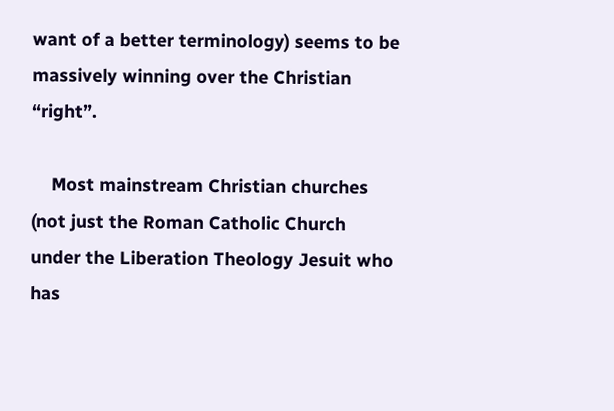want of a better terminology) seems to be massively winning over the Christian “right”.

    Most mainstream Christian churches (not just the Roman Catholic Church under the Liberation Theology Jesuit who has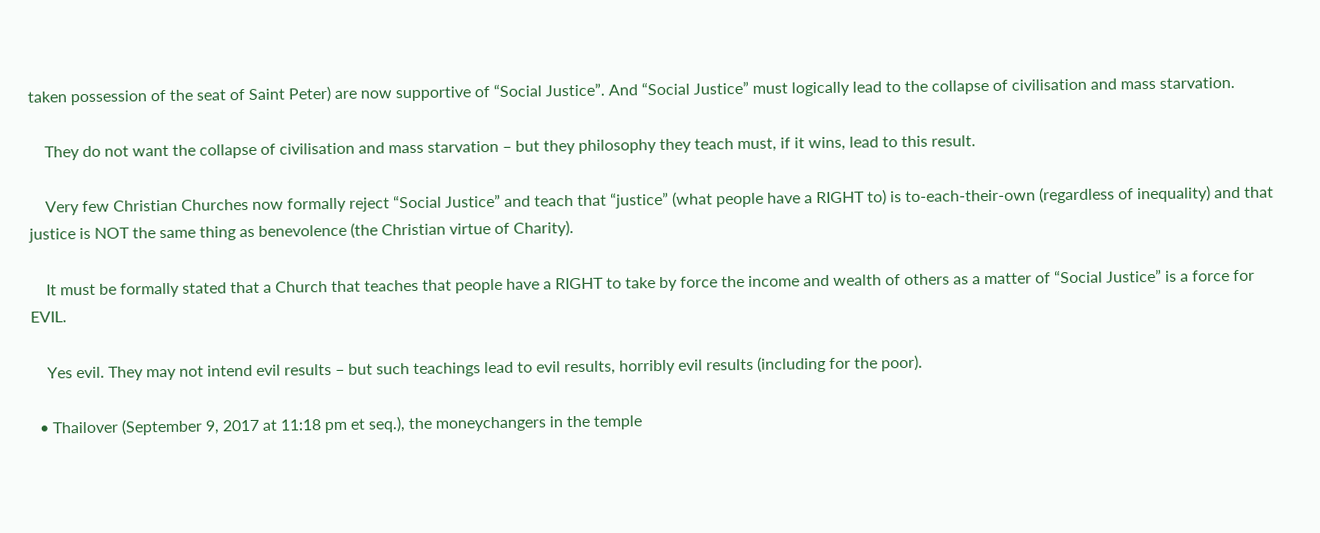taken possession of the seat of Saint Peter) are now supportive of “Social Justice”. And “Social Justice” must logically lead to the collapse of civilisation and mass starvation.

    They do not want the collapse of civilisation and mass starvation – but they philosophy they teach must, if it wins, lead to this result.

    Very few Christian Churches now formally reject “Social Justice” and teach that “justice” (what people have a RIGHT to) is to-each-their-own (regardless of inequality) and that justice is NOT the same thing as benevolence (the Christian virtue of Charity).

    It must be formally stated that a Church that teaches that people have a RIGHT to take by force the income and wealth of others as a matter of “Social Justice” is a force for EVIL.

    Yes evil. They may not intend evil results – but such teachings lead to evil results, horribly evil results (including for the poor).

  • Thailover (September 9, 2017 at 11:18 pm et seq.), the moneychangers in the temple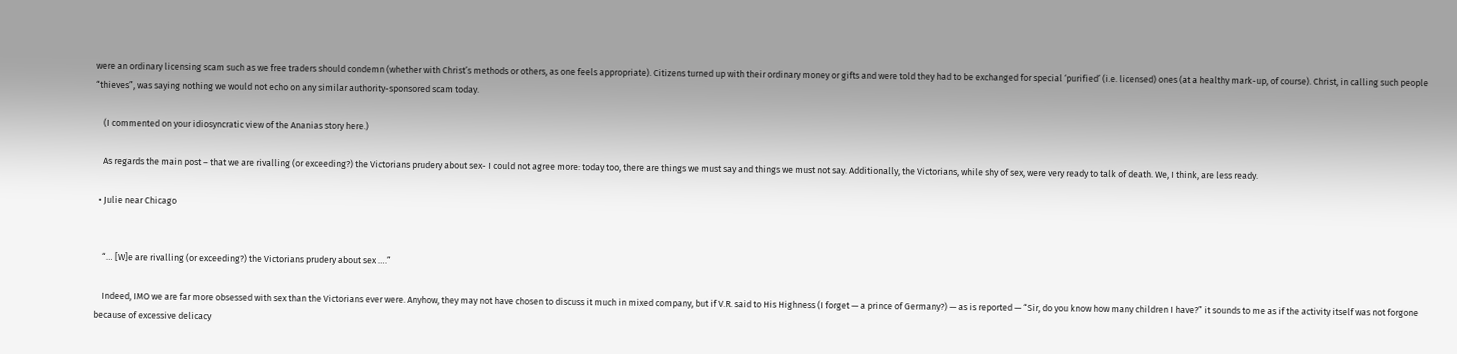were an ordinary licensing scam such as we free traders should condemn (whether with Christ’s methods or others, as one feels appropriate). Citizens turned up with their ordinary money or gifts and were told they had to be exchanged for special ‘purified’ (i.e. licensed) ones (at a healthy mark-up, of course). Christ, in calling such people “thieves”, was saying nothing we would not echo on any similar authority-sponsored scam today.

    (I commented on your idiosyncratic view of the Ananias story here.)

    As regards the main post – that we are rivalling (or exceeding?) the Victorians prudery about sex- I could not agree more: today too, there are things we must say and things we must not say. Additionally, the Victorians, while shy of sex, were very ready to talk of death. We, I think, are less ready.

  • Julie near Chicago


    “… [W]e are rivalling (or exceeding?) the Victorians prudery about sex ….”

    Indeed, IMO we are far more obsessed with sex than the Victorians ever were. Anyhow, they may not have chosen to discuss it much in mixed company, but if V.R. said to His Highness (I forget — a prince of Germany?) — as is reported — “Sir, do you know how many children I have?” it sounds to me as if the activity itself was not forgone because of excessive delicacy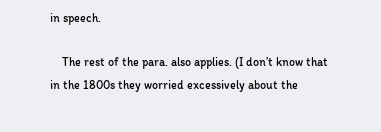in speech.

    The rest of the para. also applies. (I don’t know that in the 1800s they worried excessively about the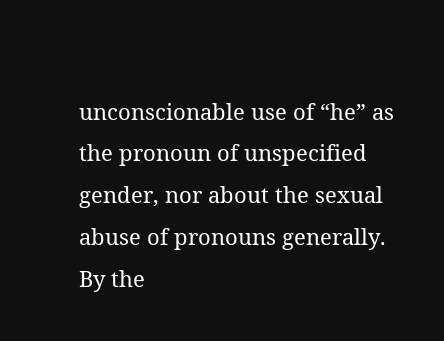unconscionable use of “he” as the pronoun of unspecified gender, nor about the sexual abuse of pronouns generally. By the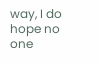way, I do hope no one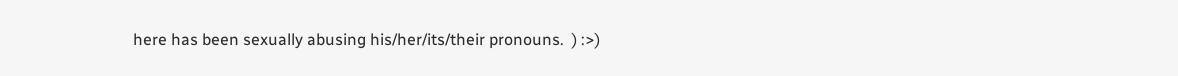here has been sexually abusing his/her/its/their pronouns.  ) :>)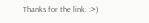Thanks for the link. :>)